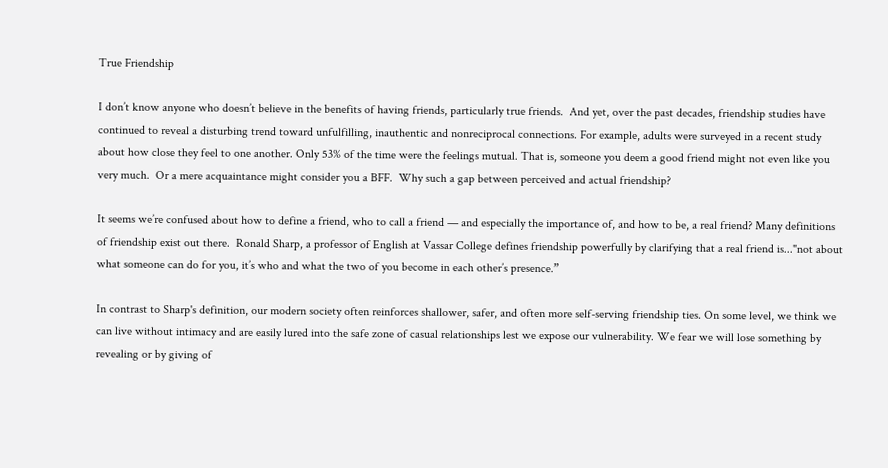True Friendship

I don’t know anyone who doesn’t believe in the benefits of having friends, particularly true friends.  And yet, over the past decades, friendship studies have continued to reveal a disturbing trend toward unfulfilling, inauthentic and nonreciprocal connections. For example, adults were surveyed in a recent study about how close they feel to one another. Only 53% of the time were the feelings mutual. That is, someone you deem a good friend might not even like you very much.  Or a mere acquaintance might consider you a BFF.  Why such a gap between perceived and actual friendship?

It seems we’re confused about how to define a friend, who to call a friend — and especially the importance of, and how to be, a real friend? Many definitions of friendship exist out there.  Ronald Sharp, a professor of English at Vassar College defines friendship powerfully by clarifying that a real friend is..."not about what someone can do for you, it’s who and what the two of you become in each other’s presence.”

In contrast to Sharp's definition, our modern society often reinforces shallower, safer, and often more self-serving friendship ties. On some level, we think we can live without intimacy and are easily lured into the safe zone of casual relationships lest we expose our vulnerability. We fear we will lose something by revealing or by giving of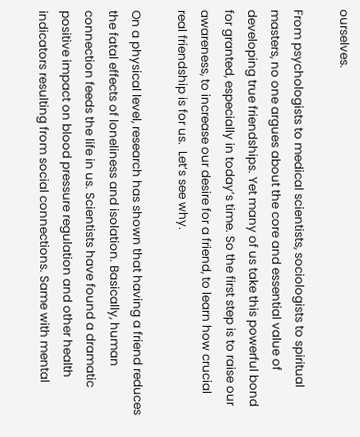ourselves.

From psychologists to medical scientists, sociologists to spiritual masters, no one argues about the core and essential value of developing true friendships. Yet many of us take this powerful bond for granted, especially in today’s time. So the first step is to raise our awareness, to increase our desire for a friend, to learn how crucial real friendship is for us.  Let’s see why.

On a physical level, research has shown that having a friend reduces the fatal effects of loneliness and isolation. Basically, human connection feeds the life in us. Scientists have found a dramatic positive impact on blood pressure regulation and other health indicators resulting from social connections. Same with mental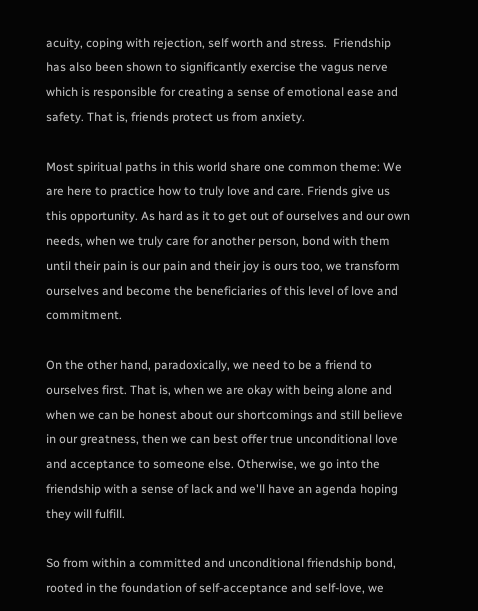acuity, coping with rejection, self worth and stress.  Friendship has also been shown to significantly exercise the vagus nerve which is responsible for creating a sense of emotional ease and safety. That is, friends protect us from anxiety.

Most spiritual paths in this world share one common theme: We are here to practice how to truly love and care. Friends give us this opportunity. As hard as it to get out of ourselves and our own needs, when we truly care for another person, bond with them until their pain is our pain and their joy is ours too, we transform ourselves and become the beneficiaries of this level of love and commitment.

On the other hand, paradoxically, we need to be a friend to ourselves first. That is, when we are okay with being alone and when we can be honest about our shortcomings and still believe in our greatness, then we can best offer true unconditional love and acceptance to someone else. Otherwise, we go into the friendship with a sense of lack and we'll have an agenda hoping they will fulfill.

So from within a committed and unconditional friendship bond, rooted in the foundation of self-acceptance and self-love, we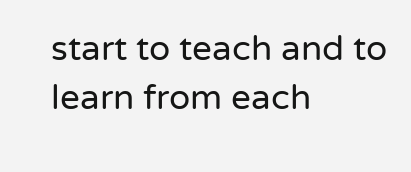start to teach and to learn from each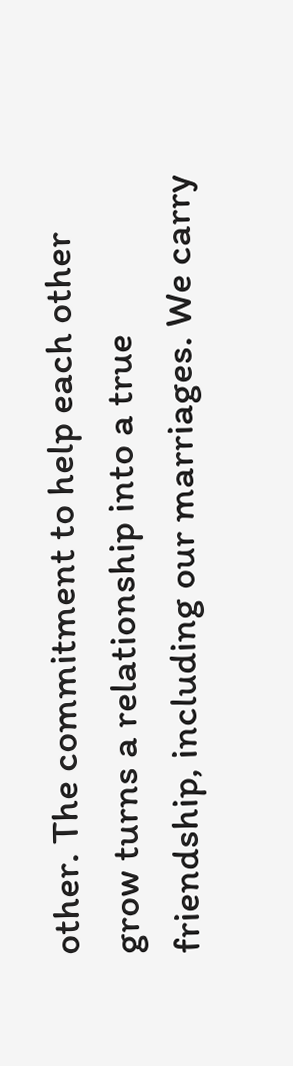other. The commitment to help each other grow turns a relationship into a true friendship, including our marriages. We carry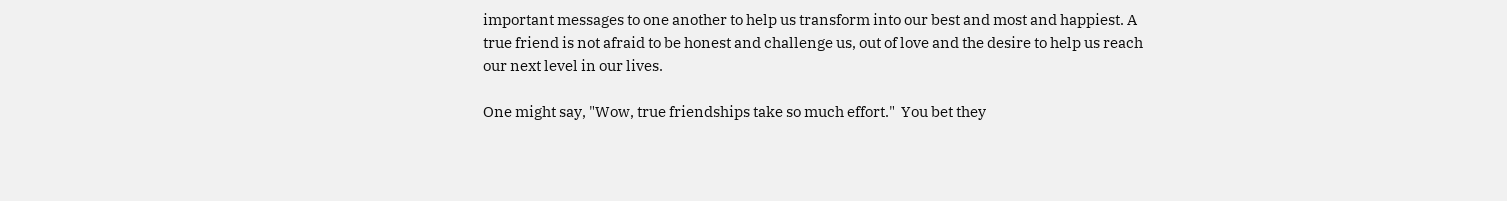important messages to one another to help us transform into our best and most and happiest. A true friend is not afraid to be honest and challenge us, out of love and the desire to help us reach our next level in our lives.

One might say, "Wow, true friendships take so much effort."  You bet they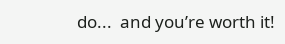do...  and you’re worth it!